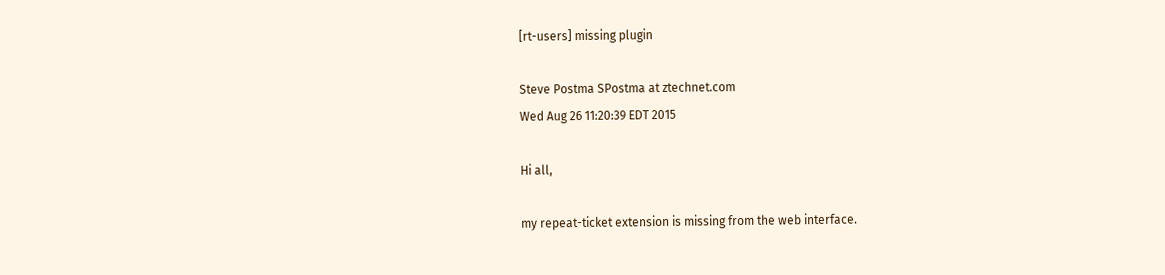[rt-users] missing plugin

Steve Postma SPostma at ztechnet.com
Wed Aug 26 11:20:39 EDT 2015

Hi all,

my repeat-ticket extension is missing from the web interface.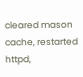cleared mason cache, restarted httpd,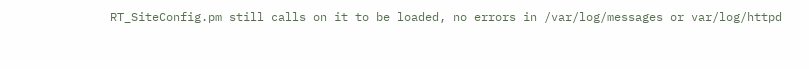RT_SiteConfig.pm still calls on it to be loaded, no errors in /var/log/messages or var/log/httpd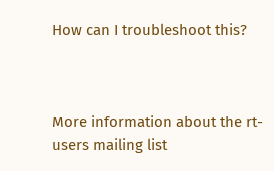How can I troubleshoot this?



More information about the rt-users mailing list